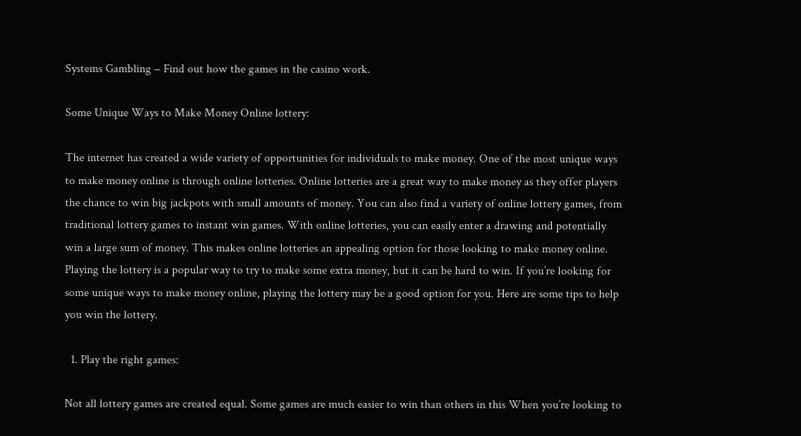Systems Gambling – Find out how the games in the casino work.

Some Unique Ways to Make Money Online lottery:

The internet has created a wide variety of opportunities for individuals to make money. One of the most unique ways to make money online is through online lotteries. Online lotteries are a great way to make money as they offer players the chance to win big jackpots with small amounts of money. You can also find a variety of online lottery games, from traditional lottery games to instant win games. With online lotteries, you can easily enter a drawing and potentially win a large sum of money. This makes online lotteries an appealing option for those looking to make money online. Playing the lottery is a popular way to try to make some extra money, but it can be hard to win. If you’re looking for some unique ways to make money online, playing the lottery may be a good option for you. Here are some tips to help you win the lottery.

  1. Play the right games:

Not all lottery games are created equal. Some games are much easier to win than others in this When you’re looking to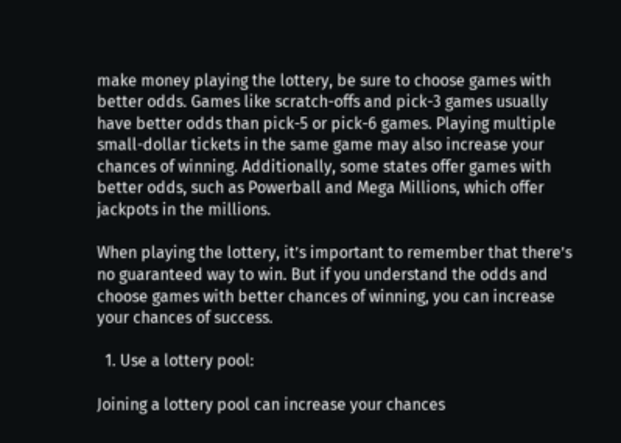make money playing the lottery, be sure to choose games with better odds. Games like scratch-offs and pick-3 games usually have better odds than pick-5 or pick-6 games. Playing multiple small-dollar tickets in the same game may also increase your chances of winning. Additionally, some states offer games with better odds, such as Powerball and Mega Millions, which offer jackpots in the millions.

When playing the lottery, it’s important to remember that there’s no guaranteed way to win. But if you understand the odds and choose games with better chances of winning, you can increase your chances of success.

  1. Use a lottery pool:

Joining a lottery pool can increase your chances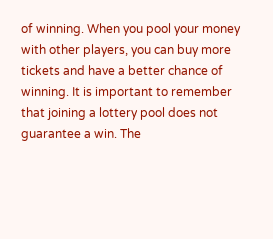of winning. When you pool your money with other players, you can buy more tickets and have a better chance of winning. It is important to remember that joining a lottery pool does not guarantee a win. The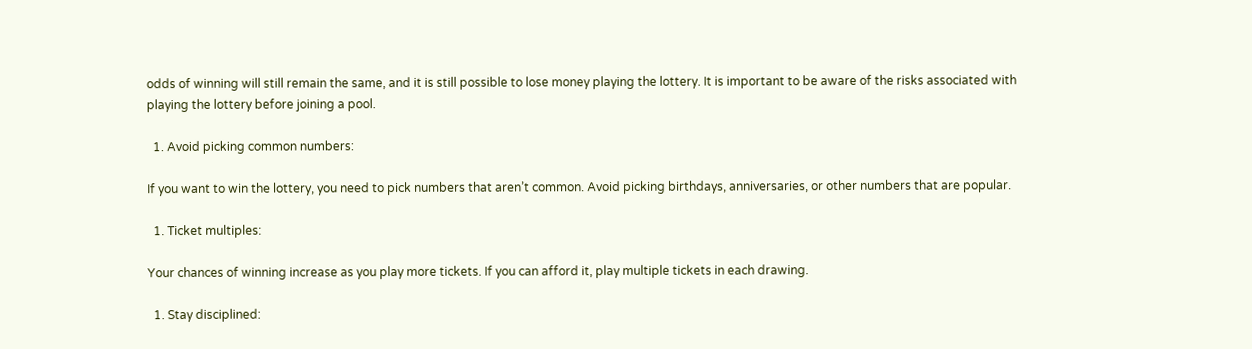odds of winning will still remain the same, and it is still possible to lose money playing the lottery. It is important to be aware of the risks associated with playing the lottery before joining a pool.

  1. Avoid picking common numbers:

If you want to win the lottery, you need to pick numbers that aren’t common. Avoid picking birthdays, anniversaries, or other numbers that are popular.

  1. Ticket multiples:

Your chances of winning increase as you play more tickets. If you can afford it, play multiple tickets in each drawing.

  1. Stay disciplined: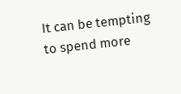It can be tempting to spend more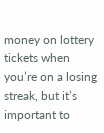money on lottery tickets when you’re on a losing streak, but it’s important to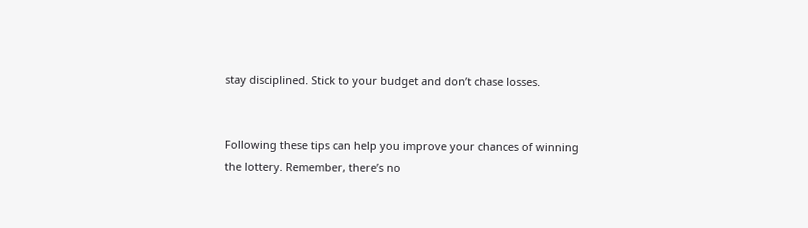stay disciplined. Stick to your budget and don’t chase losses.


Following these tips can help you improve your chances of winning the lottery. Remember, there’s no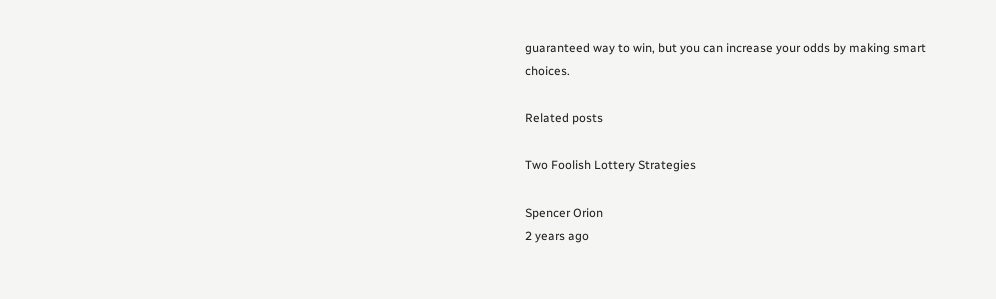guaranteed way to win, but you can increase your odds by making smart choices.

Related posts

Two Foolish Lottery Strategies

Spencer Orion
2 years ago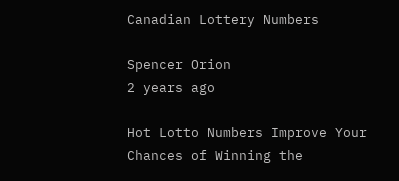Canadian Lottery Numbers

Spencer Orion
2 years ago

Hot Lotto Numbers Improve Your Chances of Winning the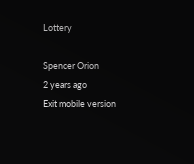Lottery

Spencer Orion
2 years ago
Exit mobile version